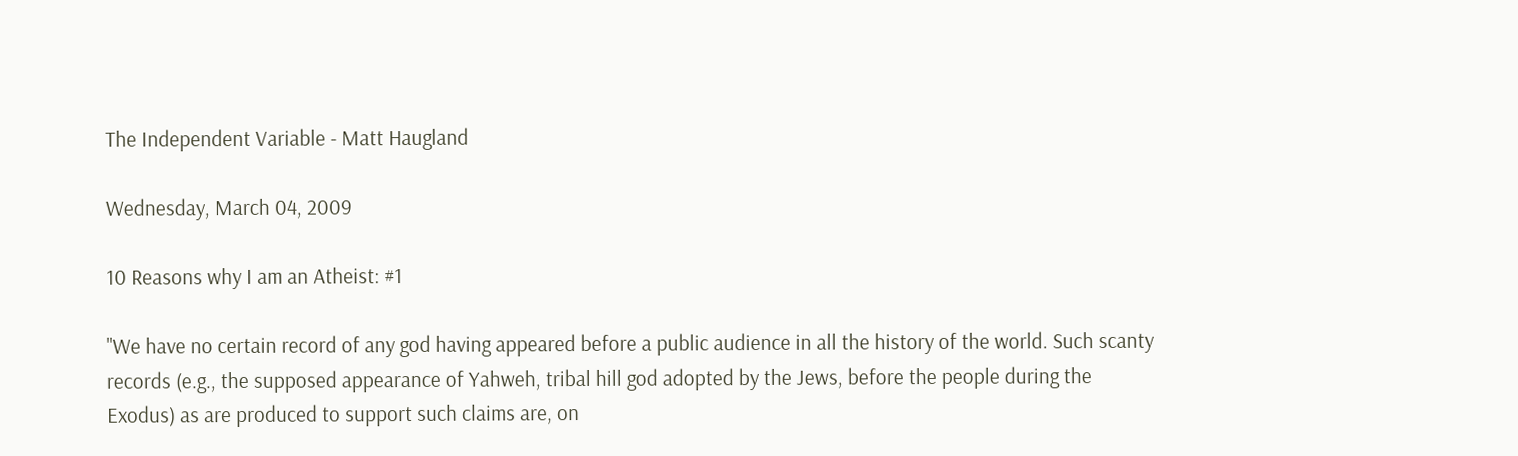The Independent Variable - Matt Haugland

Wednesday, March 04, 2009

10 Reasons why I am an Atheist: #1

"We have no certain record of any god having appeared before a public audience in all the history of the world. Such scanty records (e.g., the supposed appearance of Yahweh, tribal hill god adopted by the Jews, before the people during the Exodus) as are produced to support such claims are, on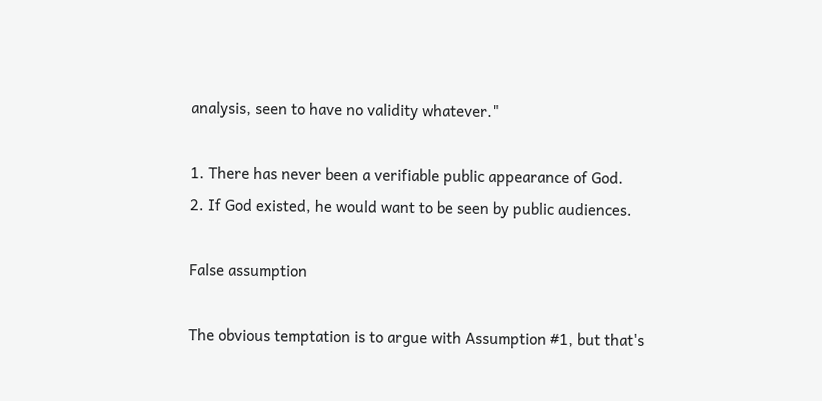analysis, seen to have no validity whatever."

1. There has never been a verifiable public appearance of God.
2. If God existed, he would want to be seen by public audiences.

False assumption

The obvious temptation is to argue with Assumption #1, but that's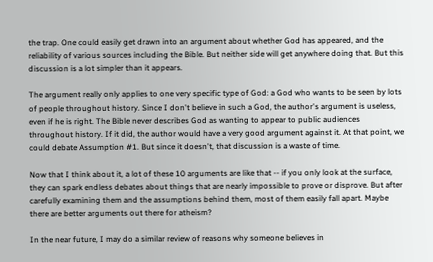the trap. One could easily get drawn into an argument about whether God has appeared, and the reliability of various sources including the Bible. But neither side will get anywhere doing that. But this discussion is a lot simpler than it appears.

The argument really only applies to one very specific type of God: a God who wants to be seen by lots of people throughout history. Since I don't believe in such a God, the author's argument is useless, even if he is right. The Bible never describes God as wanting to appear to public audiences throughout history. If it did, the author would have a very good argument against it. At that point, we could debate Assumption #1. But since it doesn't, that discussion is a waste of time.

Now that I think about it, a lot of these 10 arguments are like that -- if you only look at the surface, they can spark endless debates about things that are nearly impossible to prove or disprove. But after carefully examining them and the assumptions behind them, most of them easily fall apart. Maybe there are better arguments out there for atheism?

In the near future, I may do a similar review of reasons why someone believes in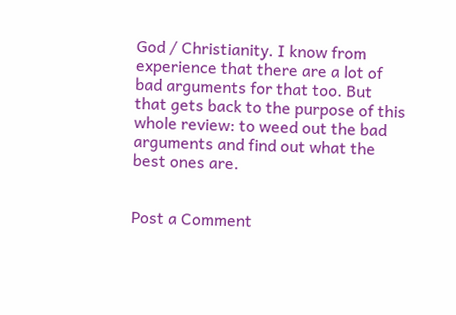God / Christianity. I know from experience that there are a lot of bad arguments for that too. But that gets back to the purpose of this whole review: to weed out the bad arguments and find out what the best ones are.


Post a Comment